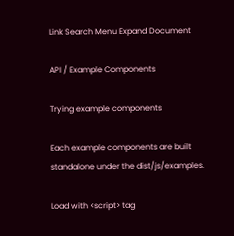Link Search Menu Expand Document

API / Example Components

Trying example components

Each example components are built standalone under the dist/js/examples.

Load with <script> tag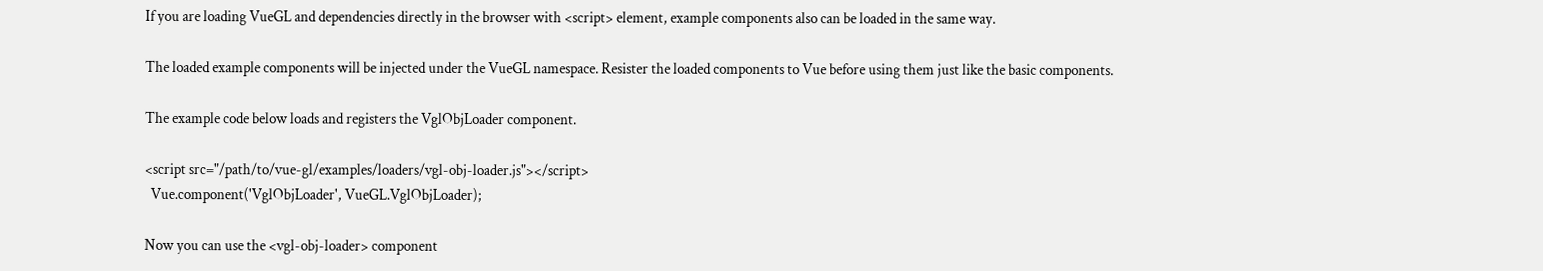If you are loading VueGL and dependencies directly in the browser with <script> element, example components also can be loaded in the same way.

The loaded example components will be injected under the VueGL namespace. Resister the loaded components to Vue before using them just like the basic components.

The example code below loads and registers the VglObjLoader component.

<script src="/path/to/vue-gl/examples/loaders/vgl-obj-loader.js"></script>
  Vue.component('VglObjLoader', VueGL.VglObjLoader);

Now you can use the <vgl-obj-loader> component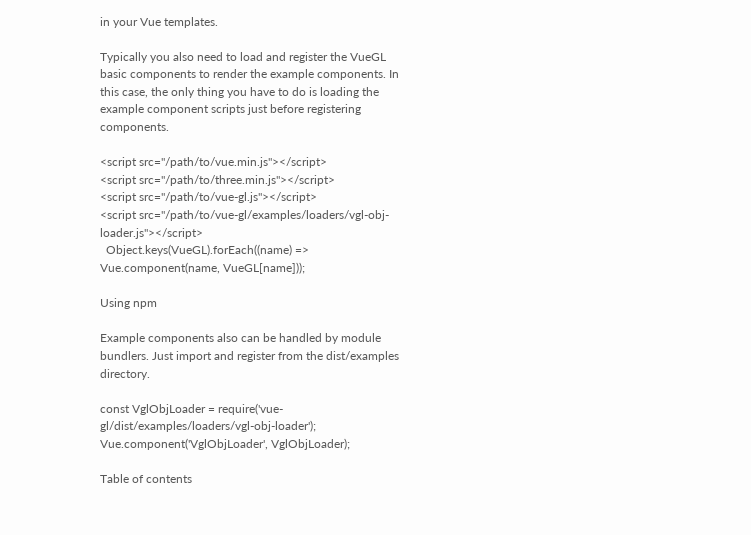in your Vue templates.

Typically you also need to load and register the VueGL basic components to render the example components. In this case, the only thing you have to do is loading the example component scripts just before registering components.

<script src="/path/to/vue.min.js"></script>
<script src="/path/to/three.min.js"></script>
<script src="/path/to/vue-gl.js"></script>
<script src="/path/to/vue-gl/examples/loaders/vgl-obj-loader.js"></script>
  Object.keys(VueGL).forEach((name) => Vue.component(name, VueGL[name]));

Using npm

Example components also can be handled by module bundlers. Just import and register from the dist/examples directory.

const VglObjLoader = require('vue-gl/dist/examples/loaders/vgl-obj-loader');
Vue.component('VglObjLoader', VglObjLoader);

Table of contents